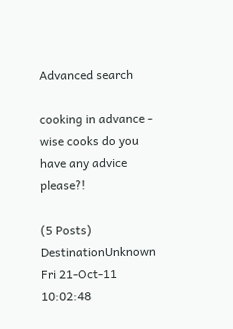Advanced search

cooking in advance - wise cooks do you have any advice please?!

(5 Posts)
DestinationUnknown Fri 21-Oct-11 10:02:48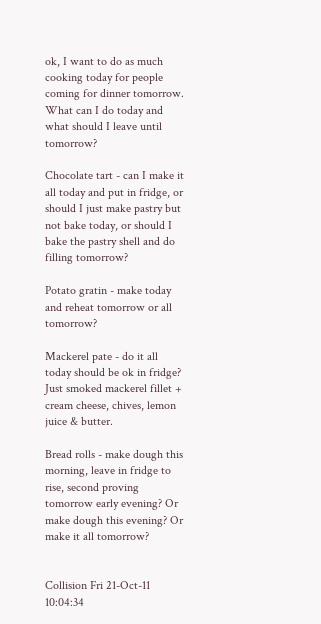ok, I want to do as much cooking today for people coming for dinner tomorrow. What can I do today and what should I leave until tomorrow?

Chocolate tart - can I make it all today and put in fridge, or should I just make pastry but not bake today, or should I bake the pastry shell and do filling tomorrow?

Potato gratin - make today and reheat tomorrow or all tomorrow?

Mackerel pate - do it all today should be ok in fridge? Just smoked mackerel fillet + cream cheese, chives, lemon juice & butter.

Bread rolls - make dough this morning, leave in fridge to rise, second proving tomorrow early evening? Or make dough this evening? Or make it all tomorrow?


Collision Fri 21-Oct-11 10:04:34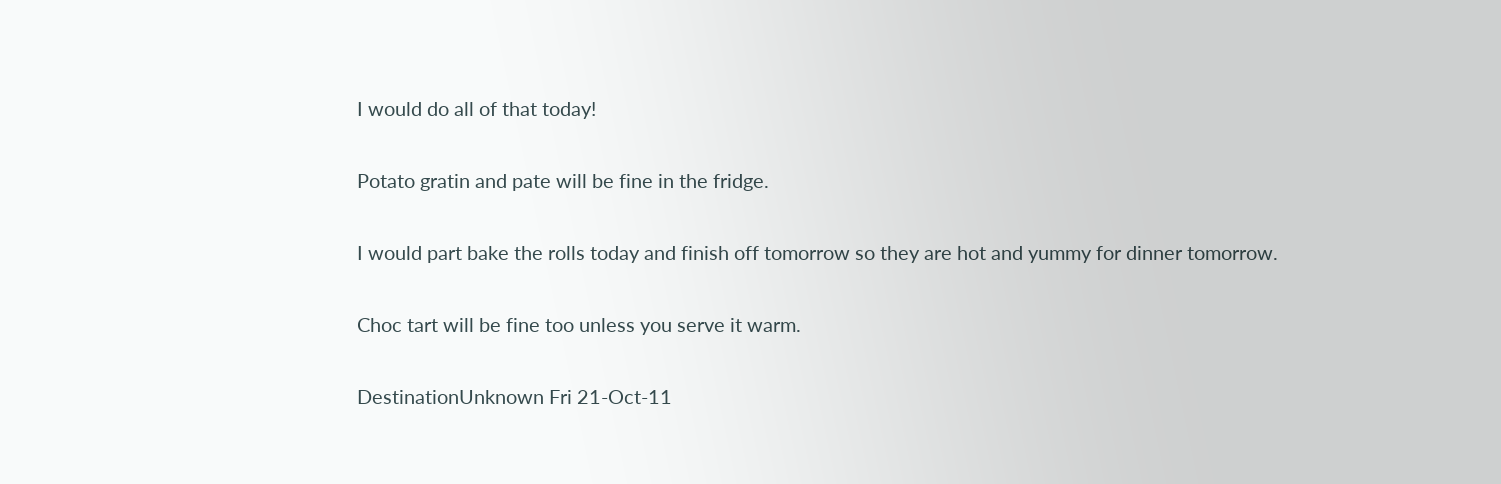I would do all of that today!

Potato gratin and pate will be fine in the fridge.

I would part bake the rolls today and finish off tomorrow so they are hot and yummy for dinner tomorrow.

Choc tart will be fine too unless you serve it warm.

DestinationUnknown Fri 21-Oct-11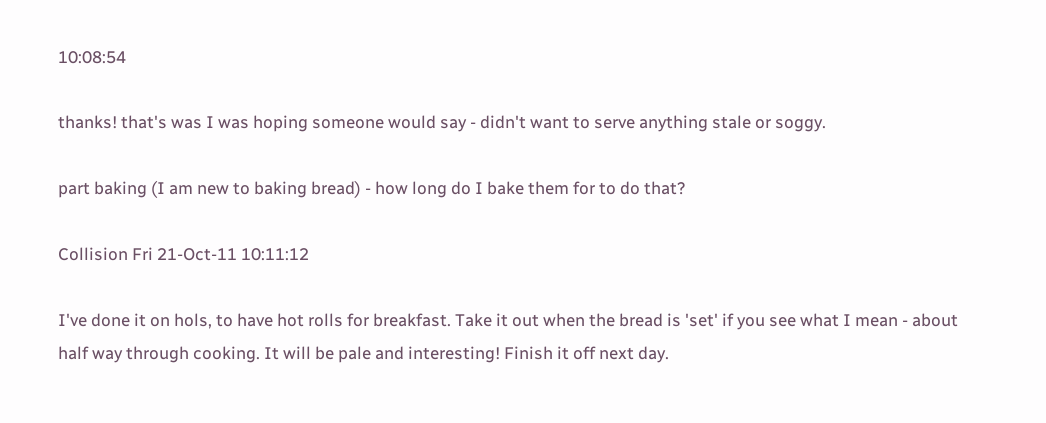10:08:54

thanks! that's was I was hoping someone would say - didn't want to serve anything stale or soggy.

part baking (I am new to baking bread) - how long do I bake them for to do that?

Collision Fri 21-Oct-11 10:11:12

I've done it on hols, to have hot rolls for breakfast. Take it out when the bread is 'set' if you see what I mean - about half way through cooking. It will be pale and interesting! Finish it off next day.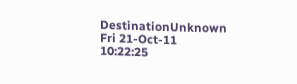DestinationUnknown Fri 21-Oct-11 10:22:25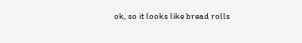ok, so it looks like bread rolls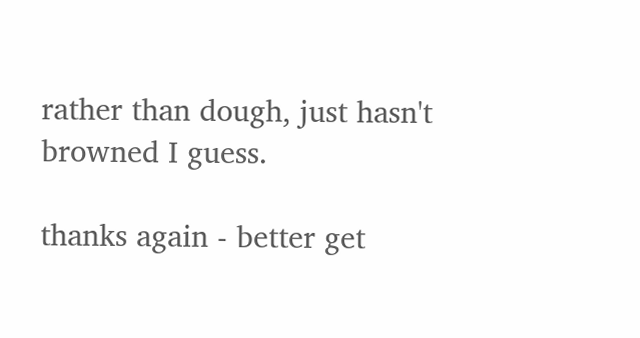rather than dough, just hasn't browned I guess.

thanks again - better get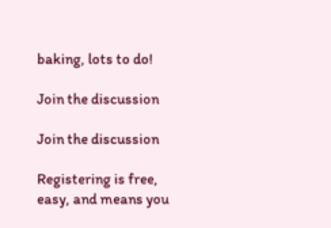baking, lots to do!

Join the discussion

Join the discussion

Registering is free, easy, and means you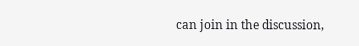can join in the discussion,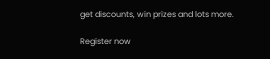get discounts, win prizes and lots more.

Register now